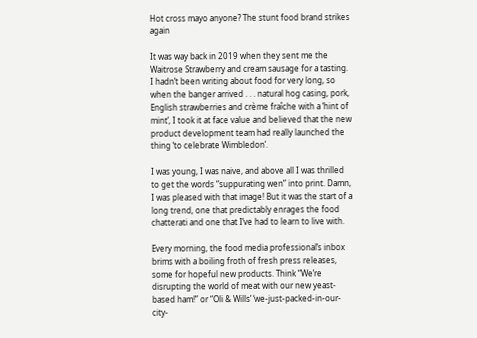Hot cross mayo anyone? The stunt food brand strikes again

It was way back in 2019 when they sent me the Waitrose Strawberry and cream sausage for a tasting. I hadn’t been writing about food for very long, so when the banger arrived . . . natural hog casing, pork, English strawberries and crème fraîche with a ‘hint of mint’, I took it at face value and believed that the new product development team had really launched the thing ‘to celebrate Wimbledon’.

I was young, I was naive, and above all I was thrilled to get the words “suppurating wen” into print. Damn, I was pleased with that image! But it was the start of a long trend, one that predictably enrages the food chatterati and one that I’ve had to learn to live with.

Every morning, the food media professional’s inbox brims with a boiling froth of fresh press releases, some for hopeful new products. Think “We’re disrupting the world of meat with our new yeast-based ham!” or “Oli & Wills’ ‘we-just-packed-in-our-city-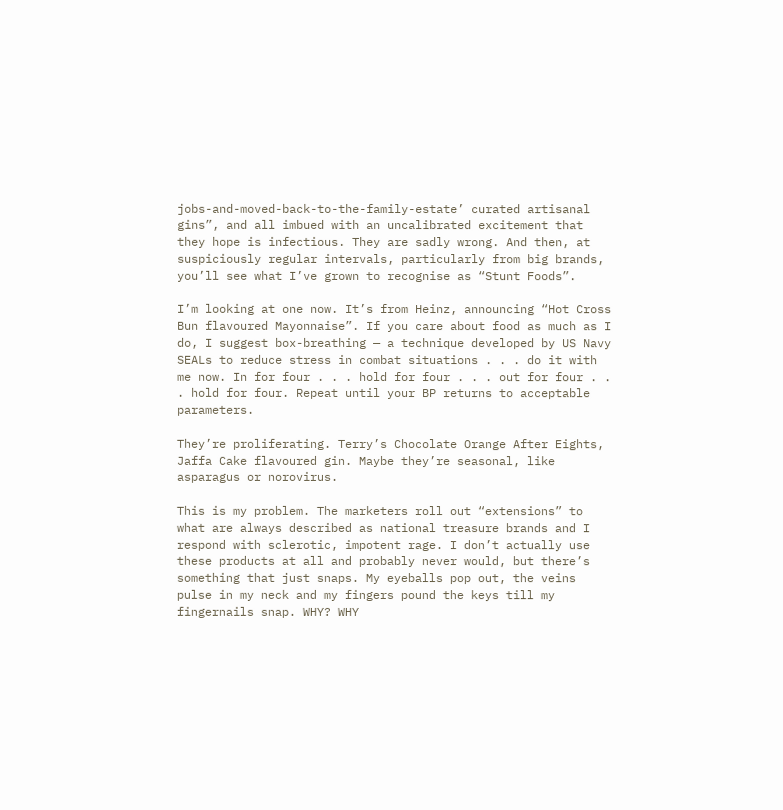jobs-and-moved-back-to-the-family-estate’ curated artisanal gins”, and all imbued with an uncalibrated excitement that they hope is infectious. They are sadly wrong. And then, at suspiciously regular intervals, particularly from big brands, you’ll see what I’ve grown to recognise as “Stunt Foods”.

I’m looking at one now. It’s from Heinz, announcing “Hot Cross Bun flavoured Mayonnaise”. If you care about food as much as I do, I suggest box-breathing — a technique developed by US Navy SEALs to reduce stress in combat situations . . . do it with me now. In for four . . . hold for four . . . out for four . . . hold for four. Repeat until your BP returns to acceptable parameters.

They’re proliferating. Terry’s Chocolate Orange After Eights, Jaffa Cake flavoured gin. Maybe they’re seasonal, like asparagus or norovirus.

This is my problem. The marketers roll out “extensions” to what are always described as national treasure brands and I respond with sclerotic, impotent rage. I don’t actually use these products at all and probably never would, but there’s something that just snaps. My eyeballs pop out, the veins pulse in my neck and my fingers pound the keys till my fingernails snap. WHY? WHY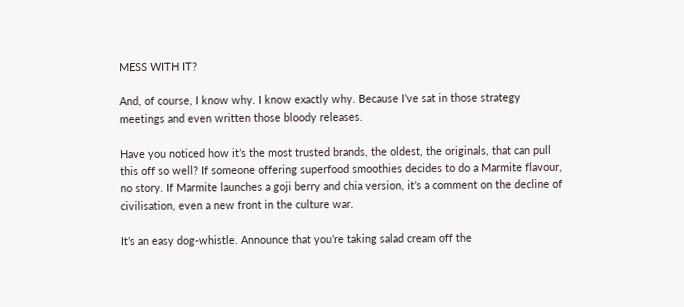MESS WITH IT?

And, of course, I know why. I know exactly why. Because I’ve sat in those strategy meetings and even written those bloody releases.

Have you noticed how it’s the most trusted brands, the oldest, the originals, that can pull this off so well? If someone offering superfood smoothies decides to do a Marmite flavour, no story. If Marmite launches a goji berry and chia version, it’s a comment on the decline of civilisation, even a new front in the culture war.

It’s an easy dog-whistle. Announce that you’re taking salad cream off the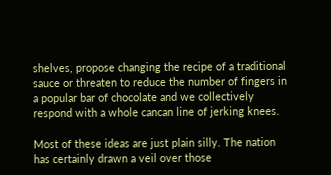shelves, propose changing the recipe of a traditional sauce or threaten to reduce the number of fingers in a popular bar of chocolate and we collectively respond with a whole cancan line of jerking knees.

Most of these ideas are just plain silly. The nation has certainly drawn a veil over those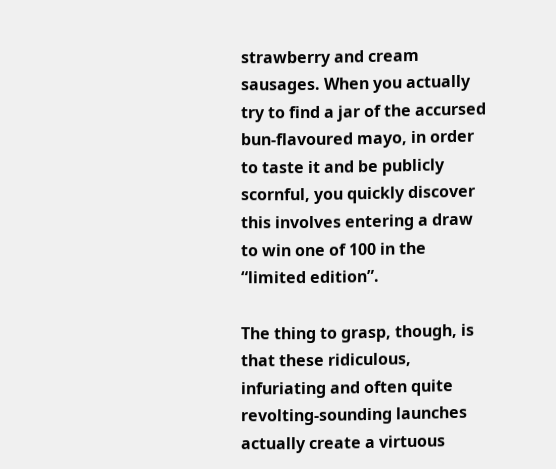strawberry and cream sausages. When you actually try to find a jar of the accursed bun-flavoured mayo, in order to taste it and be publicly scornful, you quickly discover this involves entering a draw to win one of 100 in the “limited edition”.

The thing to grasp, though, is that these ridiculous, infuriating and often quite revolting-sounding launches actually create a virtuous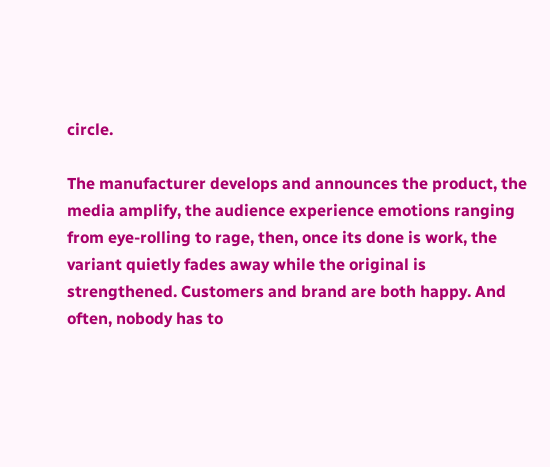circle.

The manufacturer develops and announces the product, the media amplify, the audience experience emotions ranging from eye-rolling to rage, then, once its done is work, the variant quietly fades away while the original is strengthened. Customers and brand are both happy. And often, nobody has to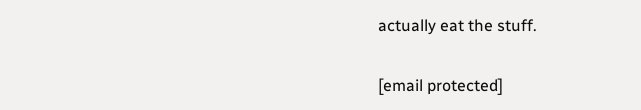actually eat the stuff.

[email protected]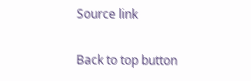Source link

Back to top button